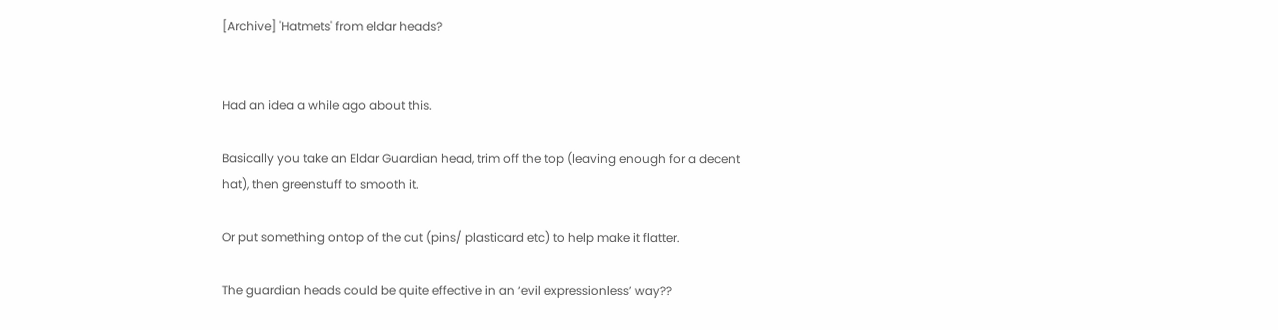[Archive] 'Hatmets' from eldar heads?


Had an idea a while ago about this.

Basically you take an Eldar Guardian head, trim off the top (leaving enough for a decent hat), then greenstuff to smooth it.

Or put something ontop of the cut (pins/ plasticard etc) to help make it flatter.

The guardian heads could be quite effective in an ‘evil expressionless’ way??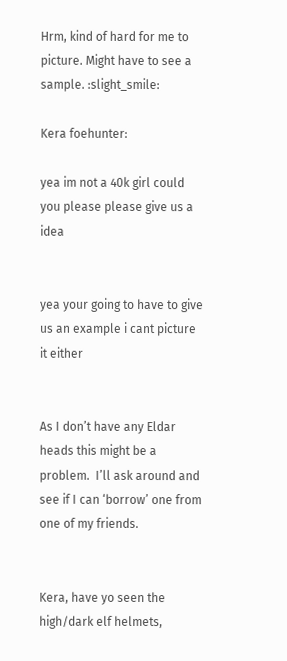Hrm, kind of hard for me to picture. Might have to see a sample. :slight_smile:

Kera foehunter:

yea im not a 40k girl could you please please give us a idea


yea your going to have to give us an example i cant picture it either


As I don’t have any Eldar heads this might be a problem.  I’ll ask around and see if I can ‘borrow’ one from one of my friends.


Kera, have yo seen the high/dark elf helmets,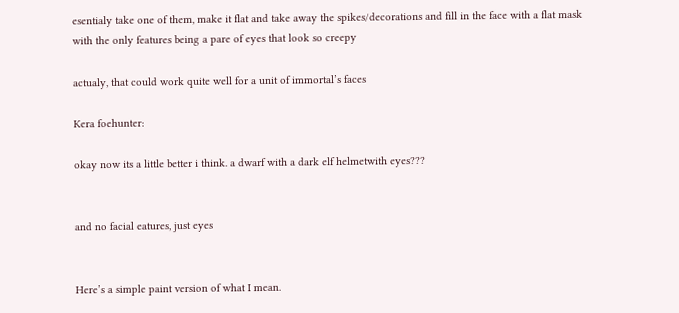esentialy take one of them, make it flat and take away the spikes/decorations and fill in the face with a flat mask with the only features being a pare of eyes that look so creepy

actualy, that could work quite well for a unit of immortal’s faces

Kera foehunter:

okay now its a little better i think. a dwarf with a dark elf helmetwith eyes???


and no facial eatures, just eyes


Here’s a simple paint version of what I mean.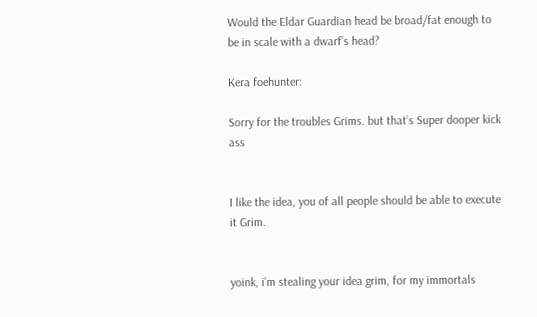Would the Eldar Guardian head be broad/fat enough to be in scale with a dwarf’s head?

Kera foehunter:

Sorry for the troubles Grims. but that’s Super dooper kick ass


I like the idea, you of all people should be able to execute it Grim.


yoink, i’m stealing your idea grim, for my immortals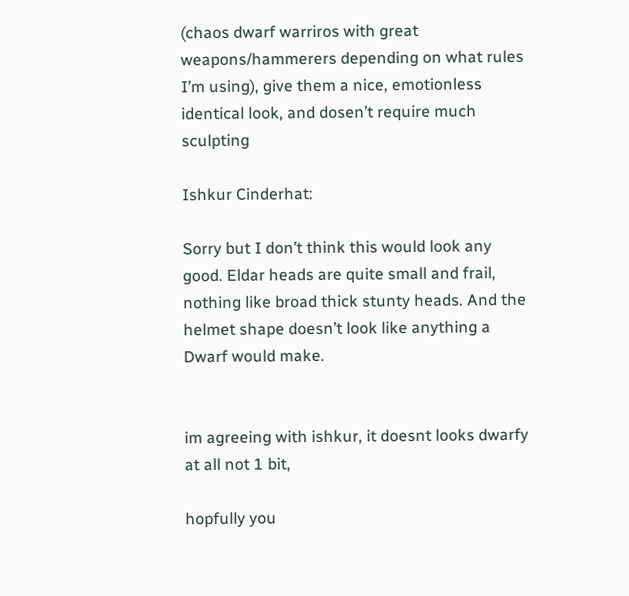(chaos dwarf warriros with great weapons/hammerers depending on what rules I’m using), give them a nice, emotionless identical look, and dosen’t require much sculpting

Ishkur Cinderhat:

Sorry but I don’t think this would look any good. Eldar heads are quite small and frail, nothing like broad thick stunty heads. And the helmet shape doesn’t look like anything a Dwarf would make.


im agreeing with ishkur, it doesnt looks dwarfy at all not 1 bit,

hopfully you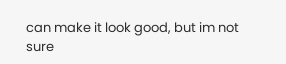can make it look good, but im not sure